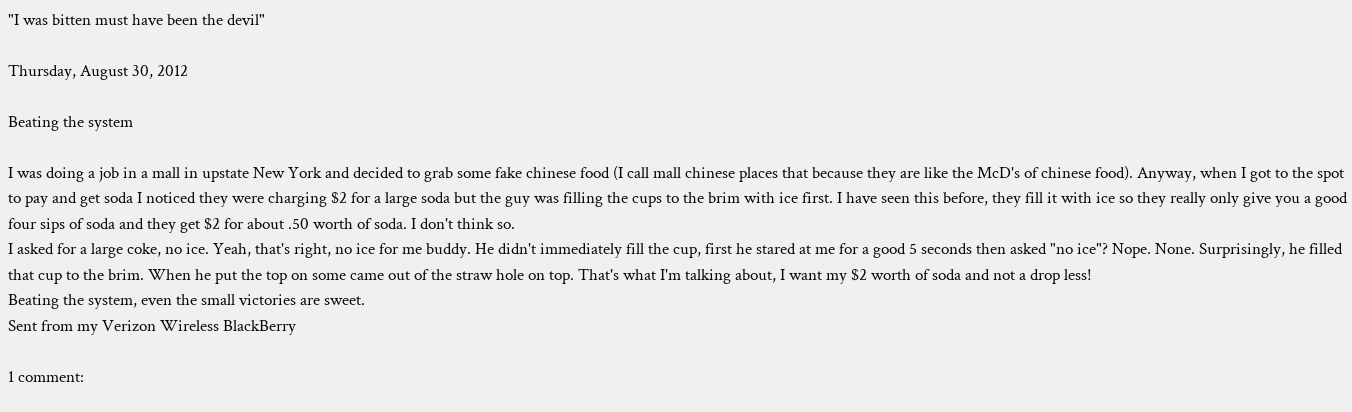"I was bitten must have been the devil"

Thursday, August 30, 2012

Beating the system

I was doing a job in a mall in upstate New York and decided to grab some fake chinese food (I call mall chinese places that because they are like the McD's of chinese food). Anyway, when I got to the spot to pay and get soda I noticed they were charging $2 for a large soda but the guy was filling the cups to the brim with ice first. I have seen this before, they fill it with ice so they really only give you a good four sips of soda and they get $2 for about .50 worth of soda. I don't think so.
I asked for a large coke, no ice. Yeah, that's right, no ice for me buddy. He didn't immediately fill the cup, first he stared at me for a good 5 seconds then asked "no ice"? Nope. None. Surprisingly, he filled that cup to the brim. When he put the top on some came out of the straw hole on top. That's what I'm talking about, I want my $2 worth of soda and not a drop less!
Beating the system, even the small victories are sweet.
Sent from my Verizon Wireless BlackBerry

1 comment: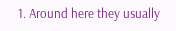1. Around here they usually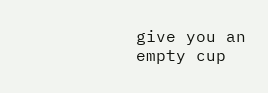give you an empty cup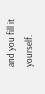and you fill it yourself.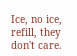Ice, no ice, refill, they don't care.